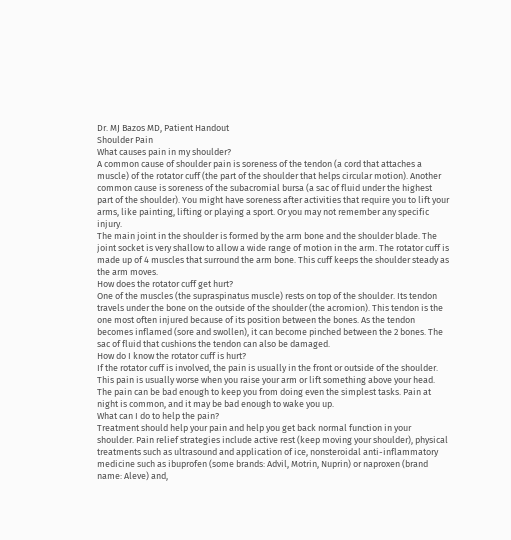Dr. MJ Bazos MD, Patient Handout
Shoulder Pain
What causes pain in my shoulder?
A common cause of shoulder pain is soreness of the tendon (a cord that attaches a muscle) of the rotator cuff (the part of the shoulder that helps circular motion). Another common cause is soreness of the subacromial bursa (a sac of fluid under the highest part of the shoulder). You might have soreness after activities that require you to lift your arms, like painting, lifting or playing a sport. Or you may not remember any specific injury.
The main joint in the shoulder is formed by the arm bone and the shoulder blade. The joint socket is very shallow to allow a wide range of motion in the arm. The rotator cuff is made up of 4 muscles that surround the arm bone. This cuff keeps the shoulder steady as the arm moves.
How does the rotator cuff get hurt?
One of the muscles (the supraspinatus muscle) rests on top of the shoulder. Its tendon travels under the bone on the outside of the shoulder (the acromion). This tendon is the one most often injured because of its position between the bones. As the tendon becomes inflamed (sore and swollen), it can become pinched between the 2 bones. The sac of fluid that cushions the tendon can also be damaged.
How do I know the rotator cuff is hurt?
If the rotator cuff is involved, the pain is usually in the front or outside of the shoulder. This pain is usually worse when you raise your arm or lift something above your head. The pain can be bad enough to keep you from doing even the simplest tasks. Pain at night is common, and it may be bad enough to wake you up.
What can I do to help the pain?
Treatment should help your pain and help you get back normal function in your shoulder. Pain relief strategies include active rest (keep moving your shoulder), physical treatments such as ultrasound and application of ice, nonsteroidal anti-inflammatory medicine such as ibuprofen (some brands: Advil, Motrin, Nuprin) or naproxen (brand name: Aleve) and,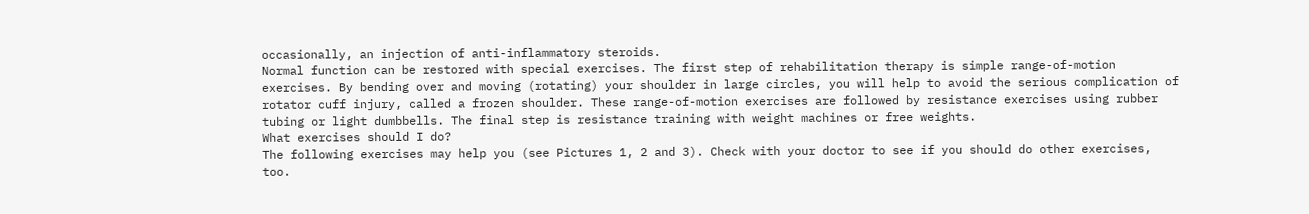occasionally, an injection of anti-inflammatory steroids.
Normal function can be restored with special exercises. The first step of rehabilitation therapy is simple range-of-motion exercises. By bending over and moving (rotating) your shoulder in large circles, you will help to avoid the serious complication of rotator cuff injury, called a frozen shoulder. These range-of-motion exercises are followed by resistance exercises using rubber tubing or light dumbbells. The final step is resistance training with weight machines or free weights.
What exercises should I do?
The following exercises may help you (see Pictures 1, 2 and 3). Check with your doctor to see if you should do other exercises, too.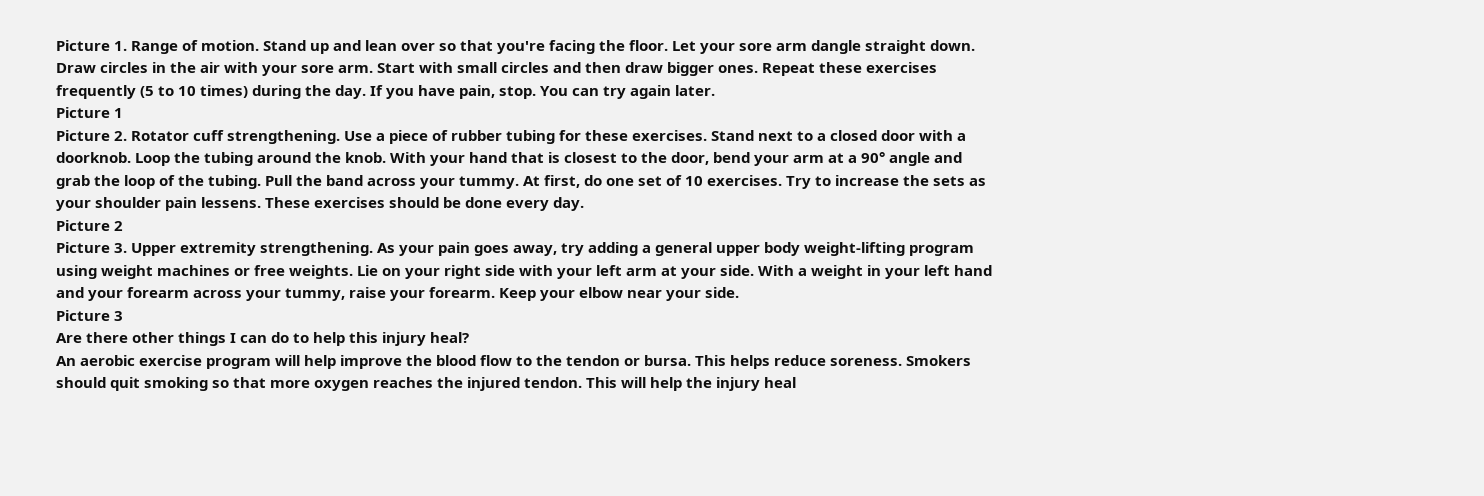Picture 1. Range of motion. Stand up and lean over so that you're facing the floor. Let your sore arm dangle straight down. Draw circles in the air with your sore arm. Start with small circles and then draw bigger ones. Repeat these exercises frequently (5 to 10 times) during the day. If you have pain, stop. You can try again later.
Picture 1
Picture 2. Rotator cuff strengthening. Use a piece of rubber tubing for these exercises. Stand next to a closed door with a doorknob. Loop the tubing around the knob. With your hand that is closest to the door, bend your arm at a 90° angle and grab the loop of the tubing. Pull the band across your tummy. At first, do one set of 10 exercises. Try to increase the sets as your shoulder pain lessens. These exercises should be done every day.
Picture 2
Picture 3. Upper extremity strengthening. As your pain goes away, try adding a general upper body weight-lifting program using weight machines or free weights. Lie on your right side with your left arm at your side. With a weight in your left hand and your forearm across your tummy, raise your forearm. Keep your elbow near your side.
Picture 3
Are there other things I can do to help this injury heal?
An aerobic exercise program will help improve the blood flow to the tendon or bursa. This helps reduce soreness. Smokers should quit smoking so that more oxygen reaches the injured tendon. This will help the injury heal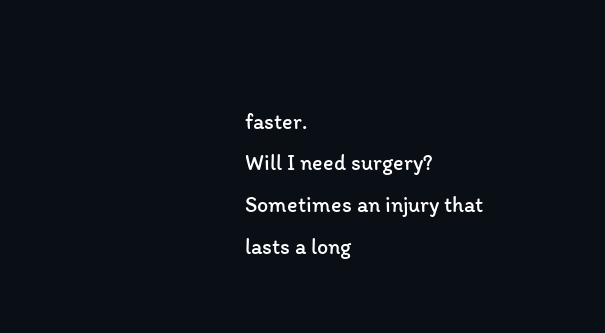faster.
Will I need surgery?
Sometimes an injury that lasts a long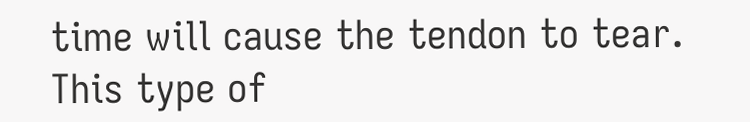time will cause the tendon to tear. This type of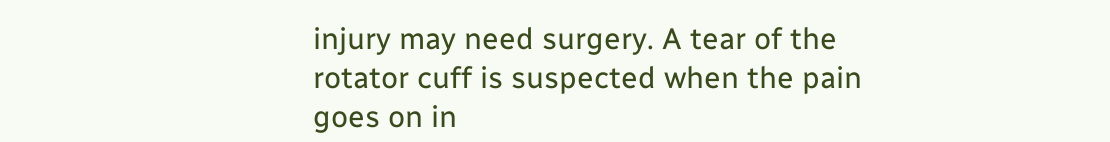injury may need surgery. A tear of the rotator cuff is suspected when the pain goes on in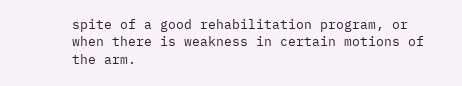spite of a good rehabilitation program, or when there is weakness in certain motions of the arm.